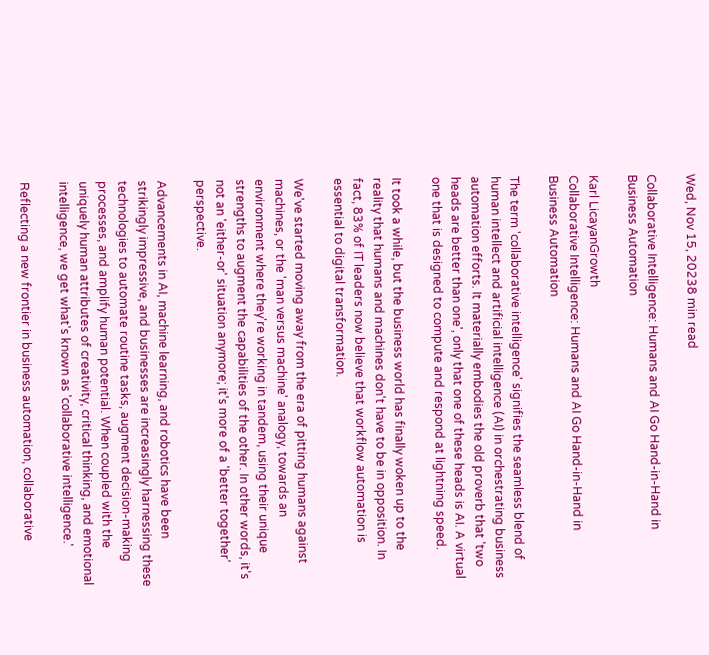Wed, Nov 15, 20238 min read

Collaborative Intelligence: Humans and AI Go Hand-in-Hand in Business Automation

Karl LicayanGrowth
Collaborative Intelligence: Humans and AI Go Hand-in-Hand in Business Automation

The term 'collaborative intelligence' signifies the seamless blend of human intellect and artificial intelligence (AI) in orchestrating business automation efforts. It materially embodies the old proverb that 'two heads are better than one', only that one of these heads is AI. A virtual one that is designed to compute and respond at lightning speed.

It took a while, but the business world has finally woken up to the reality that humans and machines don't have to be in opposition. In fact, 83% of IT leaders now believe that workflow automation is essential to digital transformation.

We've started moving away from the era of pitting humans against machines, or the 'man versus machine' analogy, towards an environment where they're working in tandem, using their unique strengths to augment the capabilities of the other. In other words, it's not an 'either-or' situation anymore; it's more of a 'better together' perspective.

Advancements in AI, machine learning, and robotics have been strikingly impressive, and businesses are increasingly harnessing these technologies to automate routine tasks, augment decision-making processes, and amplify human potential. When coupled with the uniquely human attributes of creativity, critical thinking, and emotional intelligence, we get what's known as 'collaborative intelligence.'

Reflecting a new frontier in business automation, collaborative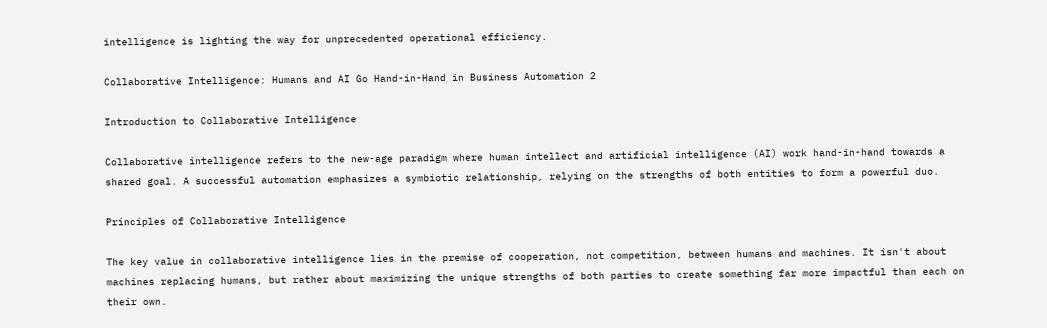intelligence is lighting the way for unprecedented operational efficiency.

Collaborative Intelligence: Humans and AI Go Hand-in-Hand in Business Automation 2

Introduction to Collaborative Intelligence

Collaborative intelligence refers to the new-age paradigm where human intellect and artificial intelligence (AI) work hand-in-hand towards a shared goal. A successful automation emphasizes a symbiotic relationship, relying on the strengths of both entities to form a powerful duo.

Principles of Collaborative Intelligence

The key value in collaborative intelligence lies in the premise of cooperation, not competition, between humans and machines. It isn't about machines replacing humans, but rather about maximizing the unique strengths of both parties to create something far more impactful than each on their own.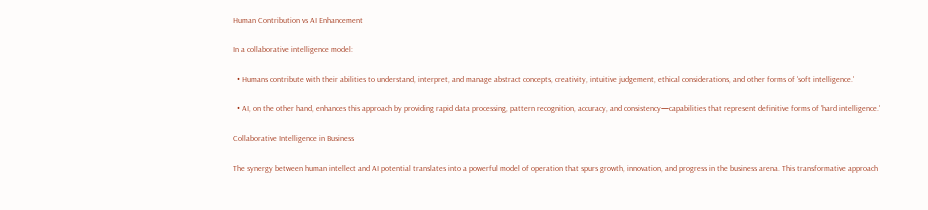Human Contribution vs AI Enhancement

In a collaborative intelligence model:

  • Humans contribute with their abilities to understand, interpret, and manage abstract concepts, creativity, intuitive judgement, ethical considerations, and other forms of 'soft intelligence.'

  • AI, on the other hand, enhances this approach by providing rapid data processing, pattern recognition, accuracy, and consistency—capabilities that represent definitive forms of 'hard intelligence.'

Collaborative Intelligence in Business

The synergy between human intellect and AI potential translates into a powerful model of operation that spurs growth, innovation, and progress in the business arena. This transformative approach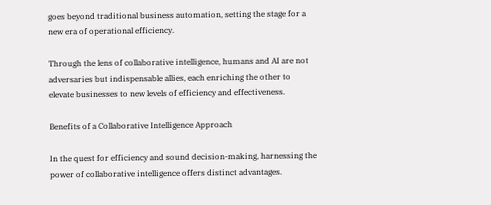goes beyond traditional business automation, setting the stage for a new era of operational efficiency.

Through the lens of collaborative intelligence, humans and AI are not adversaries but indispensable allies, each enriching the other to elevate businesses to new levels of efficiency and effectiveness.

Benefits of a Collaborative Intelligence Approach

In the quest for efficiency and sound decision-making, harnessing the power of collaborative intelligence offers distinct advantages.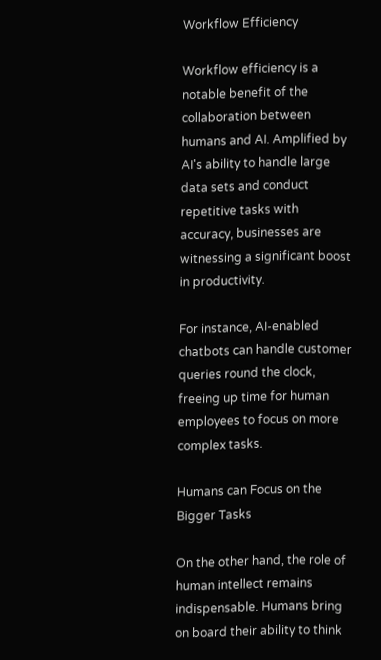Workflow Efficiency

Workflow efficiency is a notable benefit of the collaboration between humans and AI. Amplified by AI's ability to handle large data sets and conduct repetitive tasks with accuracy, businesses are witnessing a significant boost in productivity.

For instance, AI-enabled chatbots can handle customer queries round the clock, freeing up time for human employees to focus on more complex tasks.

Humans can Focus on the Bigger Tasks

On the other hand, the role of human intellect remains indispensable. Humans bring on board their ability to think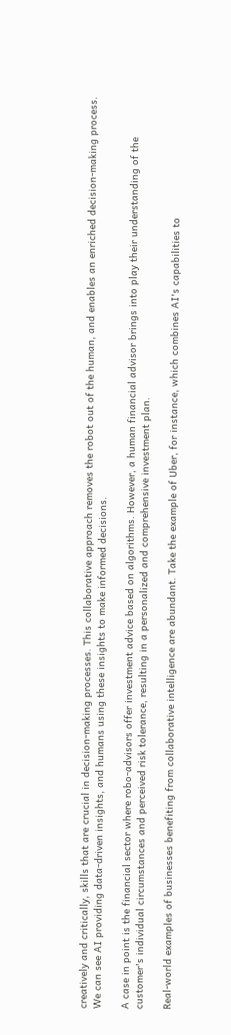creatively and critically, skills that are crucial in decision-making processes. This collaborative approach removes the robot out of the human, and enables an enriched decision-making process. We can see AI providing data-driven insights, and humans using these insights to make informed decisions.

A case in point is the financial sector where robo-advisors offer investment advice based on algorithms. However, a human financial advisor brings into play their understanding of the customer's individual circumstances and perceived risk tolerance, resulting in a personalized and comprehensive investment plan.

Real-world examples of businesses benefiting from collaborative intelligence are abundant. Take the example of Uber, for instance, which combines AI's capabilities to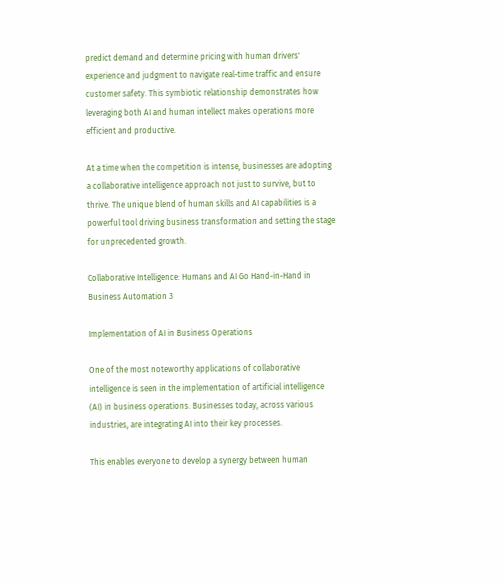predict demand and determine pricing with human drivers' experience and judgment to navigate real-time traffic and ensure customer safety. This symbiotic relationship demonstrates how leveraging both AI and human intellect makes operations more efficient and productive.

At a time when the competition is intense, businesses are adopting a collaborative intelligence approach not just to survive, but to thrive. The unique blend of human skills and AI capabilities is a powerful tool driving business transformation and setting the stage for unprecedented growth.

Collaborative Intelligence: Humans and AI Go Hand-in-Hand in Business Automation 3

Implementation of AI in Business Operations

One of the most noteworthy applications of collaborative intelligence is seen in the implementation of artificial intelligence (AI) in business operations. Businesses today, across various industries, are integrating AI into their key processes.

This enables everyone to develop a synergy between human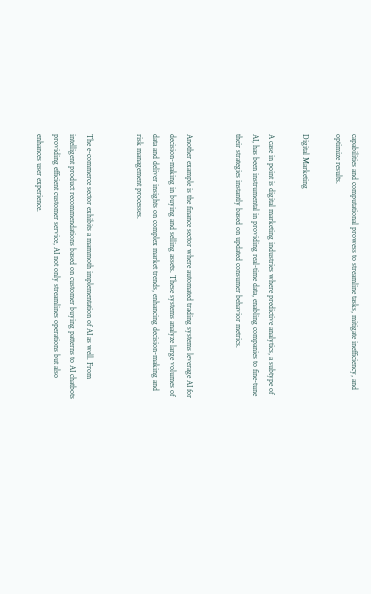capabilities and computational prowess to streamline tasks, mitigate inefficiency, and optimize results.

Digital Marketing

A case in point is digital marketing industries where predictive analytics, a subtype of AI, has been instrumental in providing real-time data, enabling companies to fine-tune their strategies instantly based on updated consumer behavior metrics.


Another example is the finance sector where automated trading systems leverage AI for decision-making in buying and selling assets. These systems analyze large volumes of data and deliver insights on complex market trends, enhancing decision-making and risk management processes.


The e-commerce sector exhibits a mammoth implementation of AI as well. From intelligent product recommendations based on customer buying patterns to AI chatbots providing efficient customer service, AI not only streamlines operations but also enhances user experience.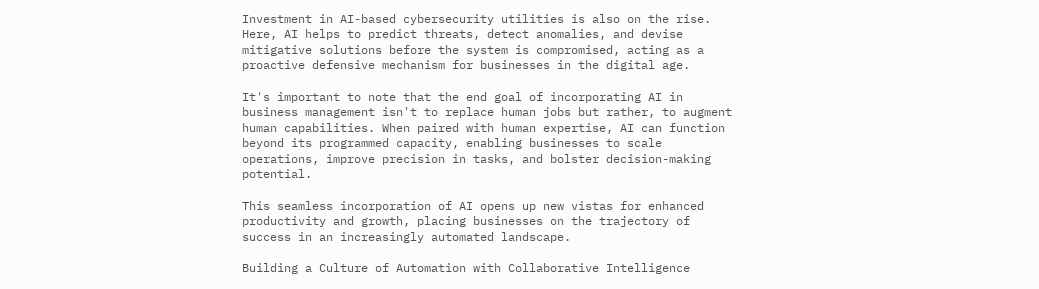Investment in AI-based cybersecurity utilities is also on the rise. Here, AI helps to predict threats, detect anomalies, and devise mitigative solutions before the system is compromised, acting as a proactive defensive mechanism for businesses in the digital age.

It's important to note that the end goal of incorporating AI in business management isn't to replace human jobs but rather, to augment human capabilities. When paired with human expertise, AI can function beyond its programmed capacity, enabling businesses to scale operations, improve precision in tasks, and bolster decision-making potential.

This seamless incorporation of AI opens up new vistas for enhanced productivity and growth, placing businesses on the trajectory of success in an increasingly automated landscape.

Building a Culture of Automation with Collaborative Intelligence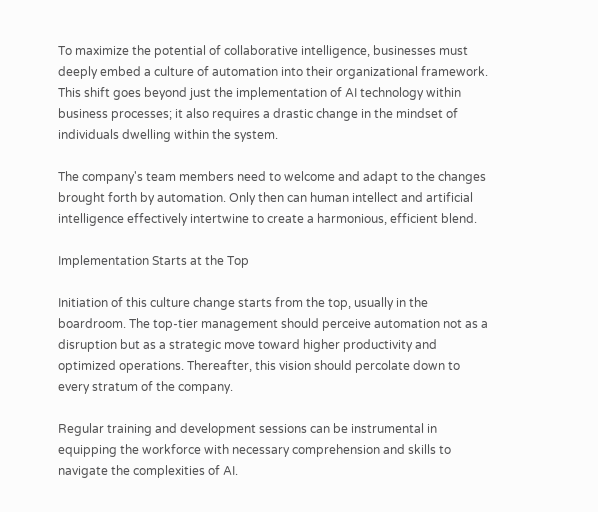To maximize the potential of collaborative intelligence, businesses must deeply embed a culture of automation into their organizational framework. This shift goes beyond just the implementation of AI technology within business processes; it also requires a drastic change in the mindset of individuals dwelling within the system.

The company's team members need to welcome and adapt to the changes brought forth by automation. Only then can human intellect and artificial intelligence effectively intertwine to create a harmonious, efficient blend.

Implementation Starts at the Top

Initiation of this culture change starts from the top, usually in the boardroom. The top-tier management should perceive automation not as a disruption but as a strategic move toward higher productivity and optimized operations. Thereafter, this vision should percolate down to every stratum of the company.

Regular training and development sessions can be instrumental in equipping the workforce with necessary comprehension and skills to navigate the complexities of AI.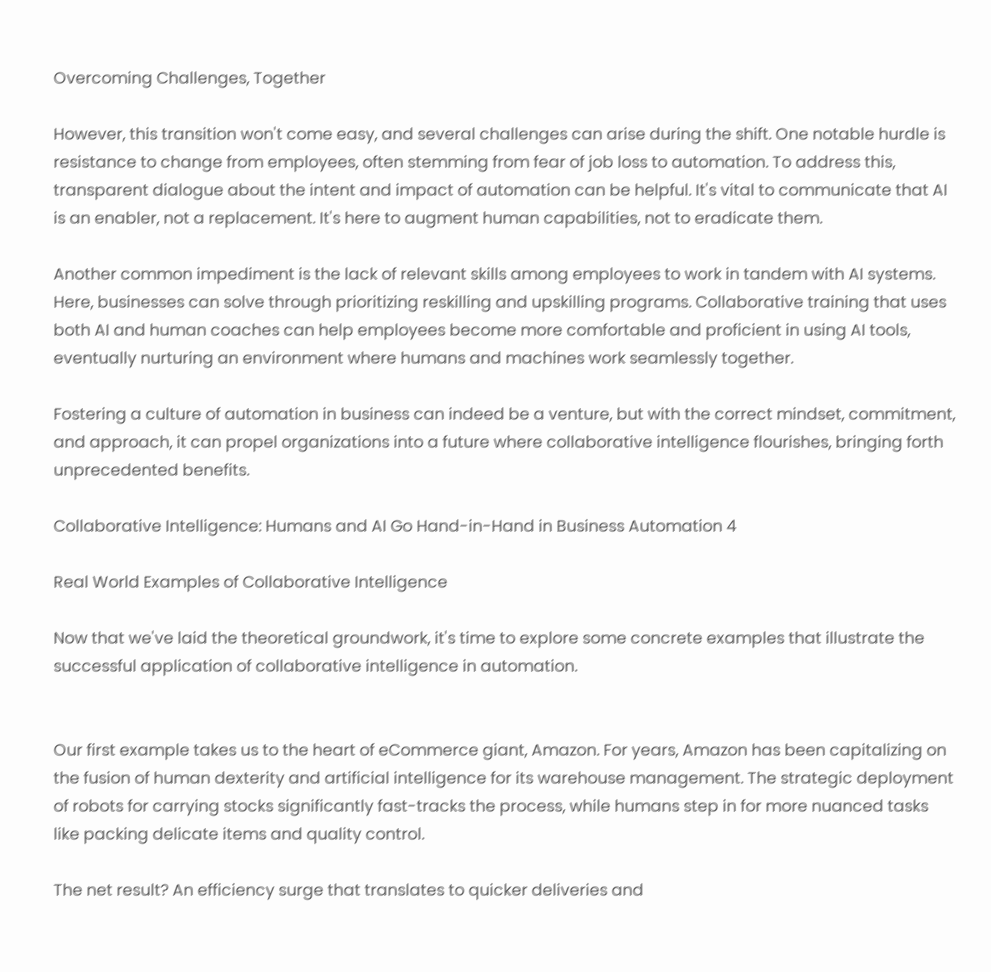Overcoming Challenges, Together

However, this transition won't come easy, and several challenges can arise during the shift. One notable hurdle is resistance to change from employees, often stemming from fear of job loss to automation. To address this, transparent dialogue about the intent and impact of automation can be helpful. It's vital to communicate that AI is an enabler, not a replacement. It's here to augment human capabilities, not to eradicate them.

Another common impediment is the lack of relevant skills among employees to work in tandem with AI systems. Here, businesses can solve through prioritizing reskilling and upskilling programs. Collaborative training that uses both AI and human coaches can help employees become more comfortable and proficient in using AI tools, eventually nurturing an environment where humans and machines work seamlessly together.

Fostering a culture of automation in business can indeed be a venture, but with the correct mindset, commitment, and approach, it can propel organizations into a future where collaborative intelligence flourishes, bringing forth unprecedented benefits.

Collaborative Intelligence: Humans and AI Go Hand-in-Hand in Business Automation 4

Real World Examples of Collaborative Intelligence

Now that we've laid the theoretical groundwork, it's time to explore some concrete examples that illustrate the successful application of collaborative intelligence in automation.


Our first example takes us to the heart of eCommerce giant, Amazon. For years, Amazon has been capitalizing on the fusion of human dexterity and artificial intelligence for its warehouse management. The strategic deployment of robots for carrying stocks significantly fast-tracks the process, while humans step in for more nuanced tasks like packing delicate items and quality control.

The net result? An efficiency surge that translates to quicker deliveries and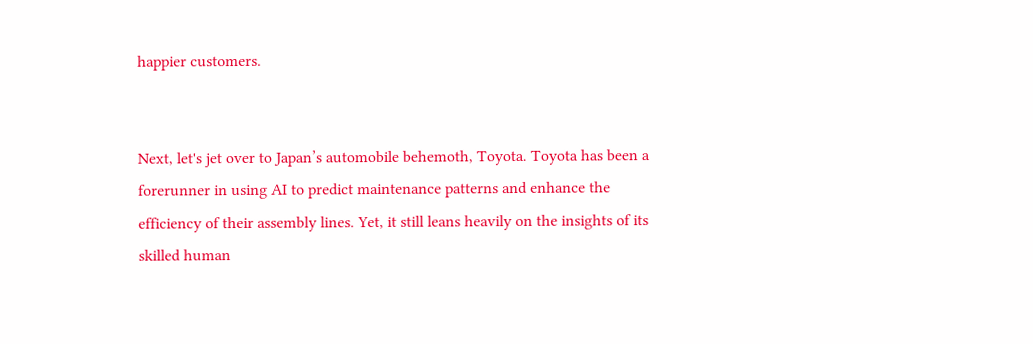happier customers.


Next, let's jet over to Japan’s automobile behemoth, Toyota. Toyota has been a forerunner in using AI to predict maintenance patterns and enhance the efficiency of their assembly lines. Yet, it still leans heavily on the insights of its skilled human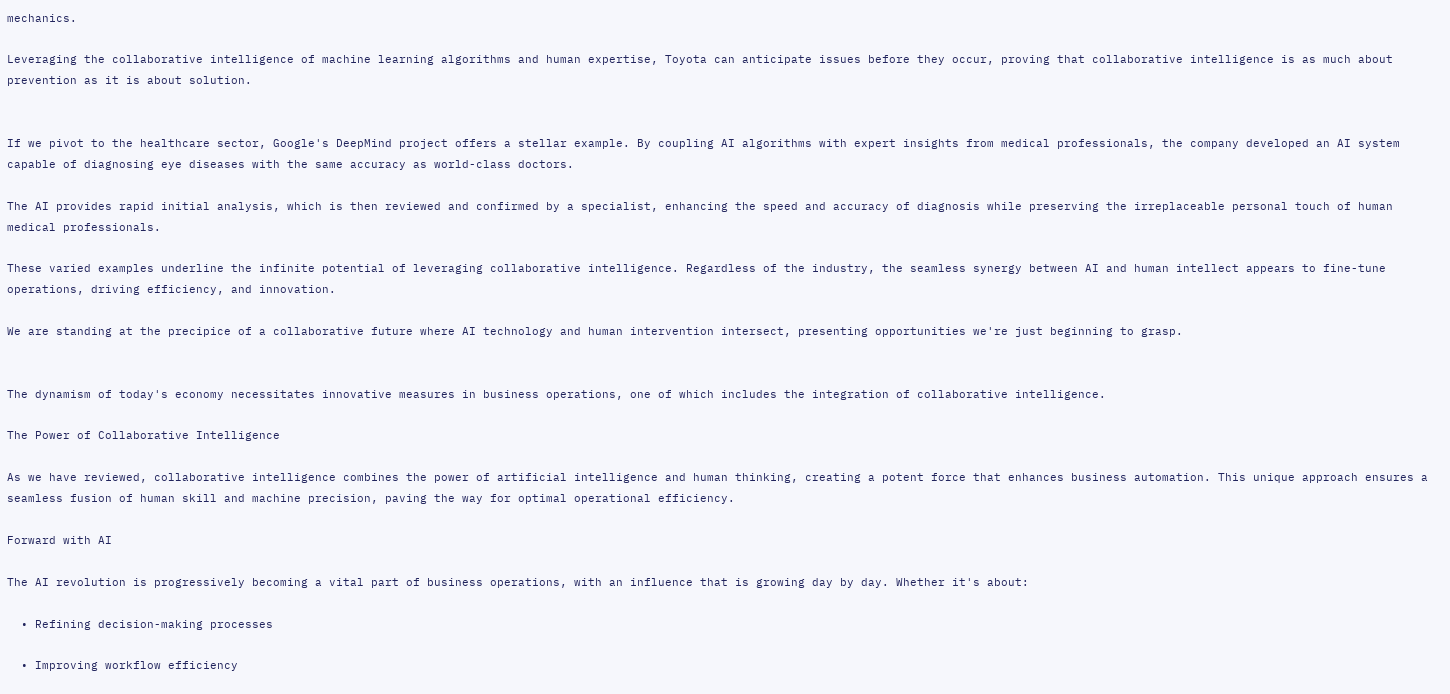mechanics.

Leveraging the collaborative intelligence of machine learning algorithms and human expertise, Toyota can anticipate issues before they occur, proving that collaborative intelligence is as much about prevention as it is about solution.


If we pivot to the healthcare sector, Google's DeepMind project offers a stellar example. By coupling AI algorithms with expert insights from medical professionals, the company developed an AI system capable of diagnosing eye diseases with the same accuracy as world-class doctors.

The AI provides rapid initial analysis, which is then reviewed and confirmed by a specialist, enhancing the speed and accuracy of diagnosis while preserving the irreplaceable personal touch of human medical professionals.

These varied examples underline the infinite potential of leveraging collaborative intelligence. Regardless of the industry, the seamless synergy between AI and human intellect appears to fine-tune operations, driving efficiency, and innovation.

We are standing at the precipice of a collaborative future where AI technology and human intervention intersect, presenting opportunities we're just beginning to grasp.


The dynamism of today's economy necessitates innovative measures in business operations, one of which includes the integration of collaborative intelligence.

The Power of Collaborative Intelligence

As we have reviewed, collaborative intelligence combines the power of artificial intelligence and human thinking, creating a potent force that enhances business automation. This unique approach ensures a seamless fusion of human skill and machine precision, paving the way for optimal operational efficiency.

Forward with AI

The AI revolution is progressively becoming a vital part of business operations, with an influence that is growing day by day. Whether it's about:

  • Refining decision-making processes

  • Improving workflow efficiency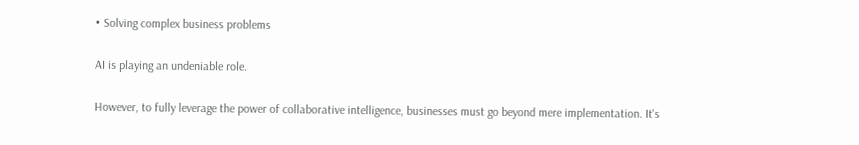• Solving complex business problems

AI is playing an undeniable role.

However, to fully leverage the power of collaborative intelligence, businesses must go beyond mere implementation. It's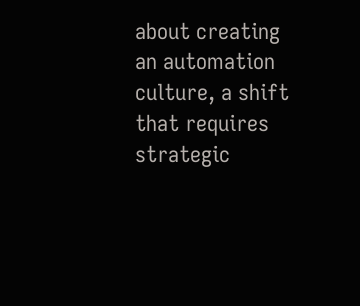about creating an automation culture, a shift that requires strategic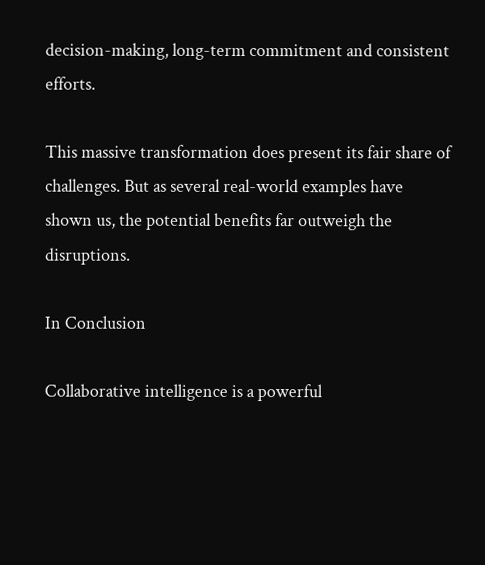decision-making, long-term commitment and consistent efforts.

This massive transformation does present its fair share of challenges. But as several real-world examples have shown us, the potential benefits far outweigh the disruptions.

In Conclusion

Collaborative intelligence is a powerful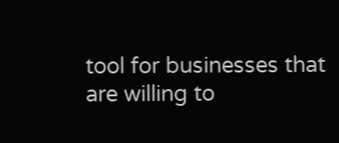tool for businesses that are willing to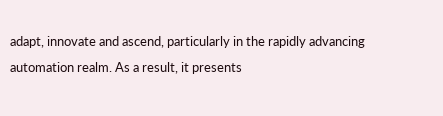adapt, innovate and ascend, particularly in the rapidly advancing automation realm. As a result, it presents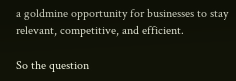a goldmine opportunity for businesses to stay relevant, competitive, and efficient.

So the question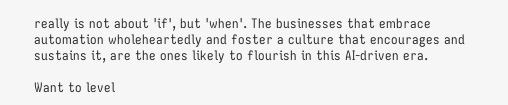really is not about 'if', but 'when'. The businesses that embrace automation wholeheartedly and foster a culture that encourages and sustains it, are the ones likely to flourish in this AI-driven era.

Want to level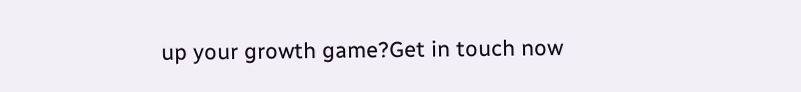up your growth game?Get in touch now